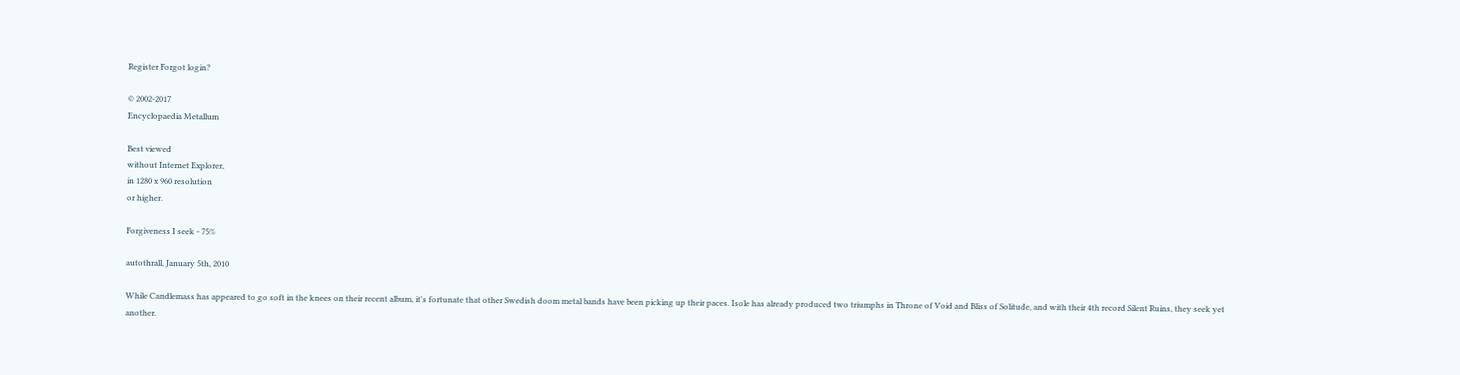Register Forgot login?

© 2002-2017
Encyclopaedia Metallum

Best viewed
without Internet Explorer,
in 1280 x 960 resolution
or higher.

Forgiveness I seek - 75%

autothrall, January 5th, 2010

While Candlemass has appeared to go soft in the knees on their recent album, it's fortunate that other Swedish doom metal bands have been picking up their paces. Isole has already produced two triumphs in Throne of Void and Bliss of Solitude, and with their 4th record Silent Ruins, they seek yet another.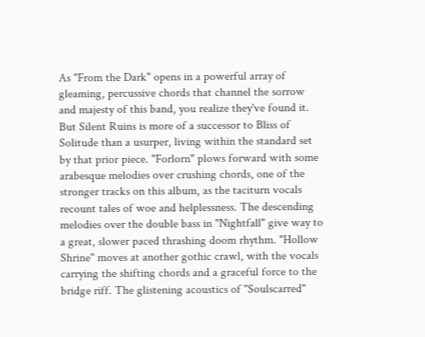As "From the Dark" opens in a powerful array of gleaming, percussive chords that channel the sorrow and majesty of this band, you realize they've found it. But Silent Ruins is more of a successor to Bliss of Solitude than a usurper, living within the standard set by that prior piece. "Forlorn" plows forward with some arabesque melodies over crushing chords, one of the stronger tracks on this album, as the taciturn vocals recount tales of woe and helplessness. The descending melodies over the double bass in "Nightfall" give way to a great, slower paced thrashing doom rhythm. "Hollow Shrine" moves at another gothic crawl, with the vocals carrying the shifting chords and a graceful force to the bridge riff. The glistening acoustics of "Soulscarred"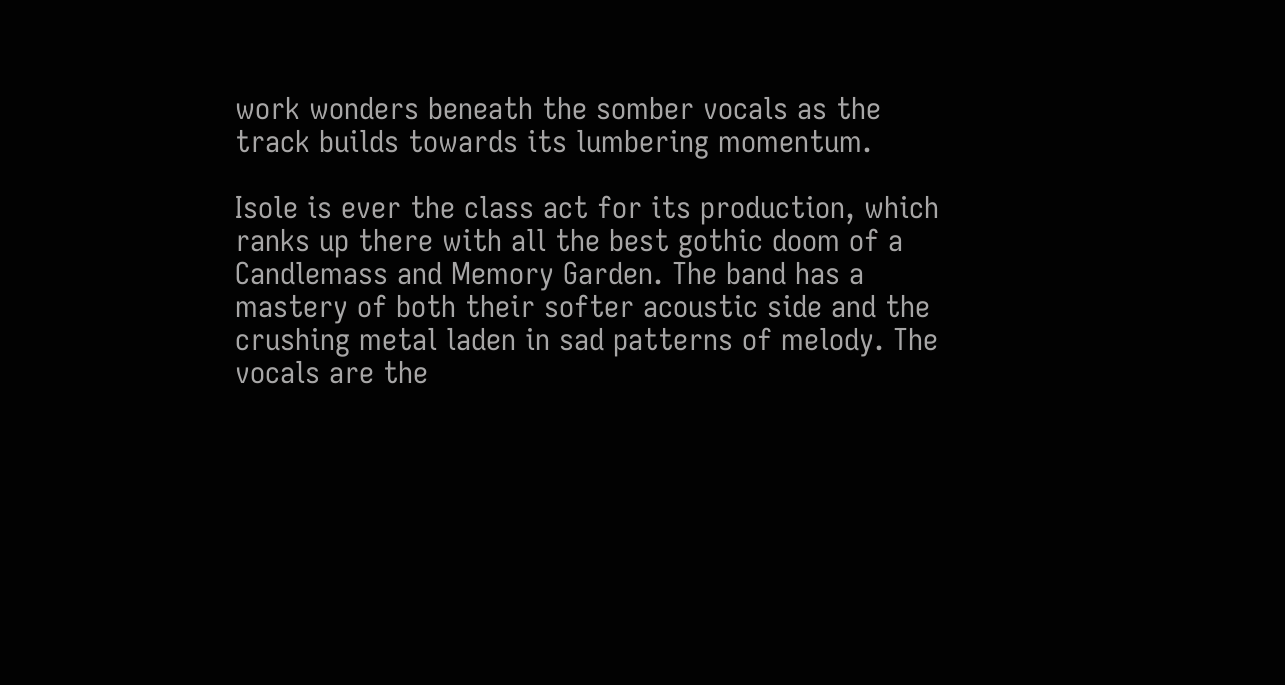work wonders beneath the somber vocals as the track builds towards its lumbering momentum.

Isole is ever the class act for its production, which ranks up there with all the best gothic doom of a Candlemass and Memory Garden. The band has a mastery of both their softer acoustic side and the crushing metal laden in sad patterns of melody. The vocals are the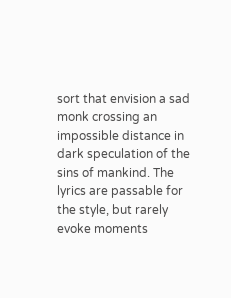sort that envision a sad monk crossing an impossible distance in dark speculation of the sins of mankind. The lyrics are passable for the style, but rarely evoke moments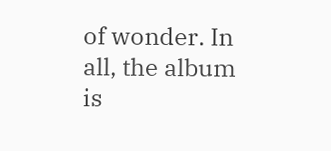of wonder. In all, the album is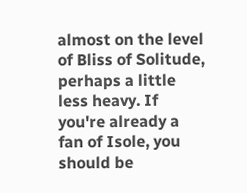almost on the level of Bliss of Solitude, perhaps a little less heavy. If you're already a fan of Isole, you should be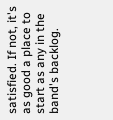satisfied. If not, it's as good a place to start as any in the band's backlog.